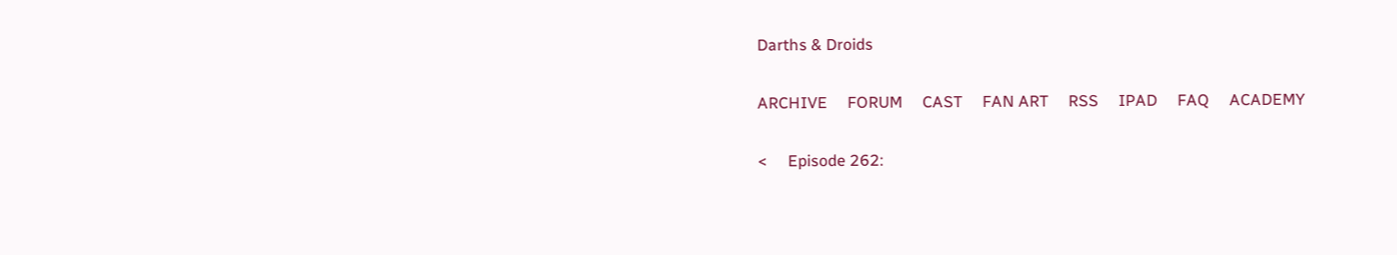Darths & Droids

ARCHIVE     FORUM     CAST     FAN ART     RSS     IPAD     FAQ     ACADEMY

<     Episode 262: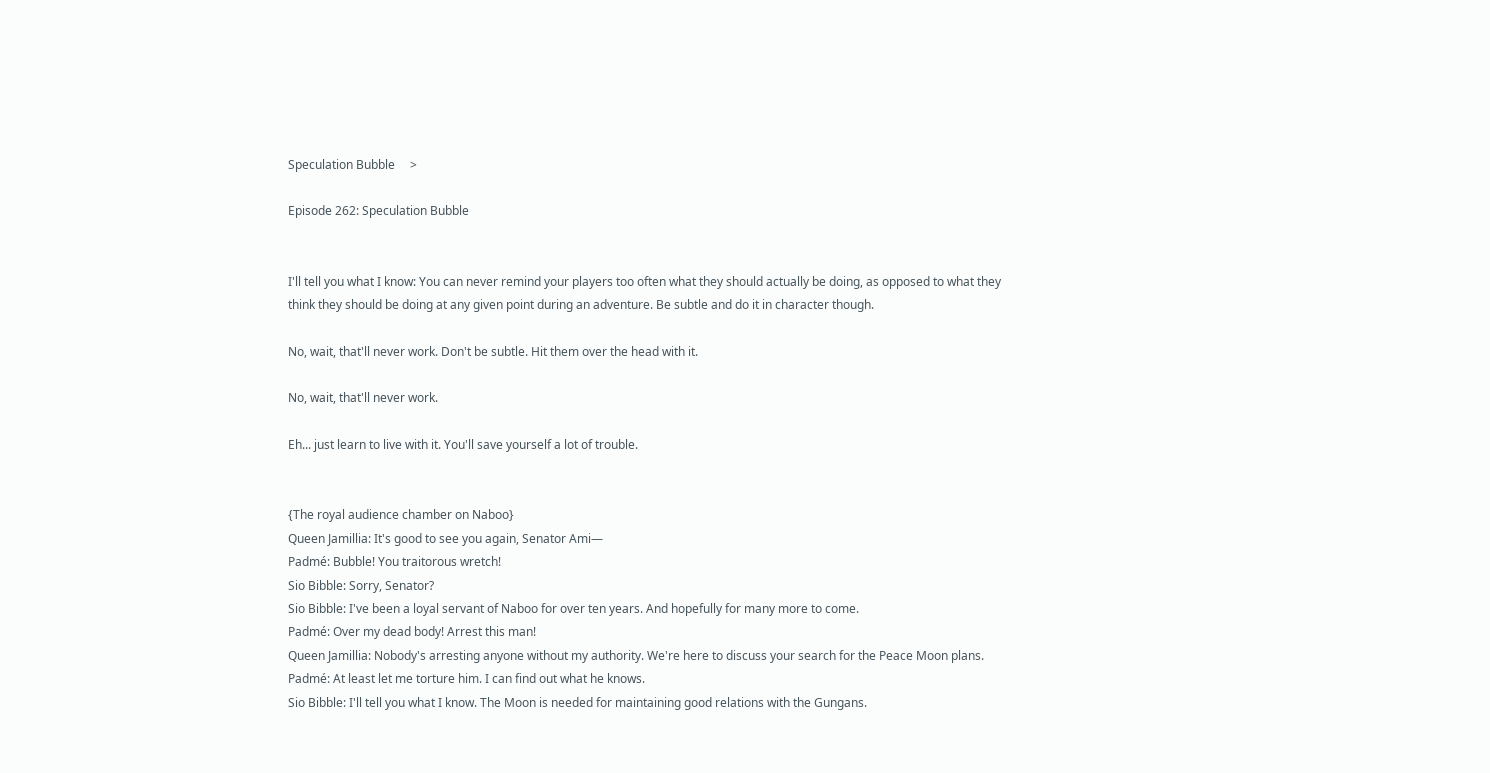Speculation Bubble     >

Episode 262: Speculation Bubble


I'll tell you what I know: You can never remind your players too often what they should actually be doing, as opposed to what they think they should be doing at any given point during an adventure. Be subtle and do it in character though.

No, wait, that'll never work. Don't be subtle. Hit them over the head with it.

No, wait, that'll never work.

Eh... just learn to live with it. You'll save yourself a lot of trouble.


{The royal audience chamber on Naboo}
Queen Jamillia: It's good to see you again, Senator Ami—
Padmé: Bubble! You traitorous wretch!
Sio Bibble: Sorry, Senator?
Sio Bibble: I've been a loyal servant of Naboo for over ten years. And hopefully for many more to come.
Padmé: Over my dead body! Arrest this man!
Queen Jamillia: Nobody's arresting anyone without my authority. We're here to discuss your search for the Peace Moon plans.
Padmé: At least let me torture him. I can find out what he knows.
Sio Bibble: I'll tell you what I know. The Moon is needed for maintaining good relations with the Gungans.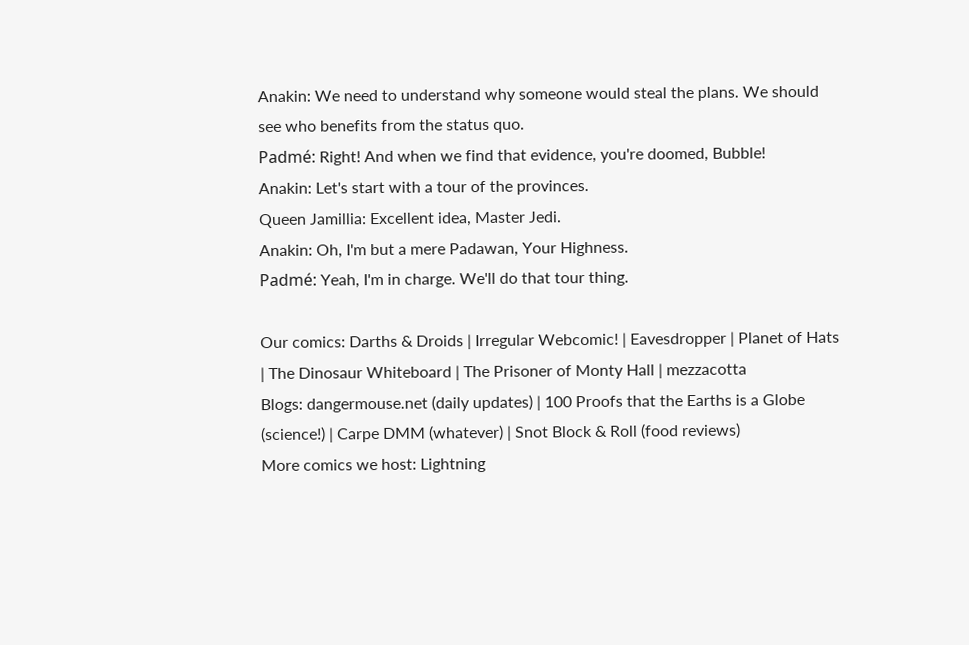Anakin: We need to understand why someone would steal the plans. We should see who benefits from the status quo.
Padmé: Right! And when we find that evidence, you're doomed, Bubble!
Anakin: Let's start with a tour of the provinces.
Queen Jamillia: Excellent idea, Master Jedi.
Anakin: Oh, I'm but a mere Padawan, Your Highness.
Padmé: Yeah, I'm in charge. We'll do that tour thing.

Our comics: Darths & Droids | Irregular Webcomic! | Eavesdropper | Planet of Hats | The Dinosaur Whiteboard | The Prisoner of Monty Hall | mezzacotta
Blogs: dangermouse.net (daily updates) | 100 Proofs that the Earths is a Globe (science!) | Carpe DMM (whatever) | Snot Block & Roll (food reviews)
More comics we host: Lightning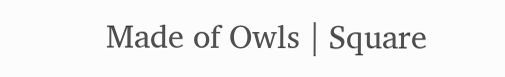Made of Owls | Square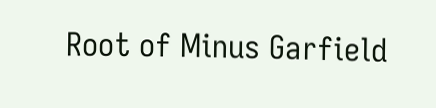Root of Minus Garfield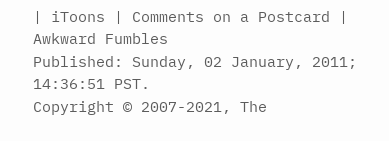| iToons | Comments on a Postcard | Awkward Fumbles
Published: Sunday, 02 January, 2011; 14:36:51 PST.
Copyright © 2007-2021, The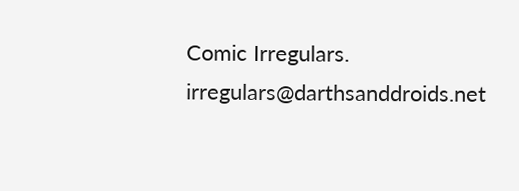Comic Irregulars. irregulars@darthsanddroids.net